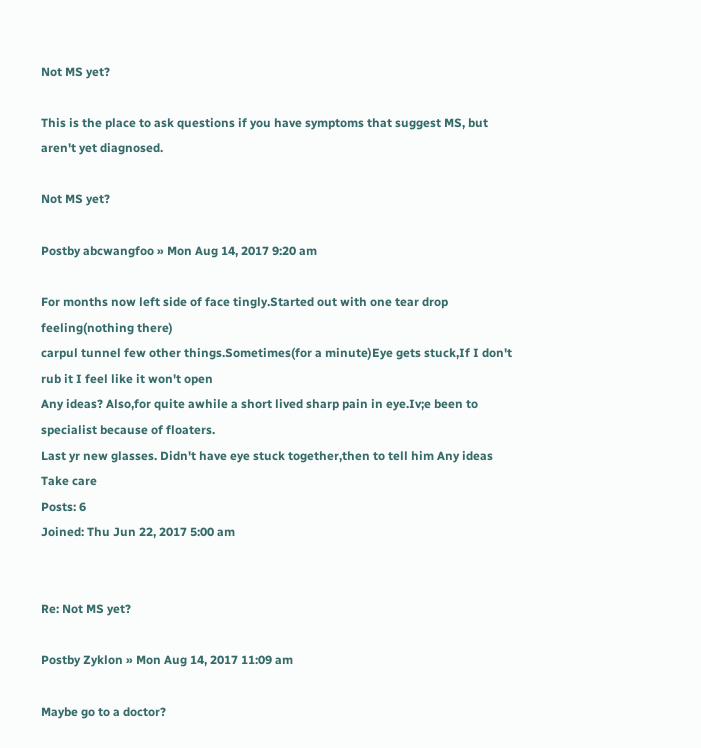Not MS yet?

This is the place to ask questions if you have symptoms that suggest MS, but aren't yet diagnosed.

Not MS yet?

Postby abcwangfoo » Mon Aug 14, 2017 9:20 am

For months now left side of face tingly.Started out with one tear drop feeling(nothing there)
carpul tunnel few other things.Sometimes(for a minute)Eye gets stuck,If I don't rub it I feel like it won't open
Any ideas? Also,for quite awhile a short lived sharp pain in eye.Iv;e been to specialist because of floaters.
Last yr new glasses. Didn't have eye stuck together,then to tell him Any ideas Take care
Posts: 6
Joined: Thu Jun 22, 2017 5:00 am


Re: Not MS yet?

Postby Zyklon » Mon Aug 14, 2017 11:09 am

Maybe go to a doctor?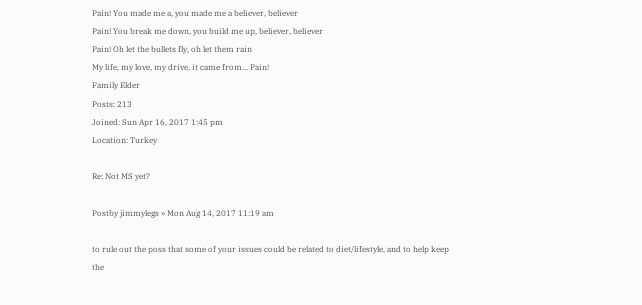Pain! You made me a, you made me a believer, believer
Pain! You break me down, you build me up, believer, believer
Pain! Oh let the bullets fly, oh let them rain
My life, my love, my drive, it came from... Pain!
Family Elder
Posts: 213
Joined: Sun Apr 16, 2017 1:45 pm
Location: Turkey

Re: Not MS yet?

Postby jimmylegs » Mon Aug 14, 2017 11:19 am

to rule out the poss that some of your issues could be related to diet/lifestyle, and to help keep the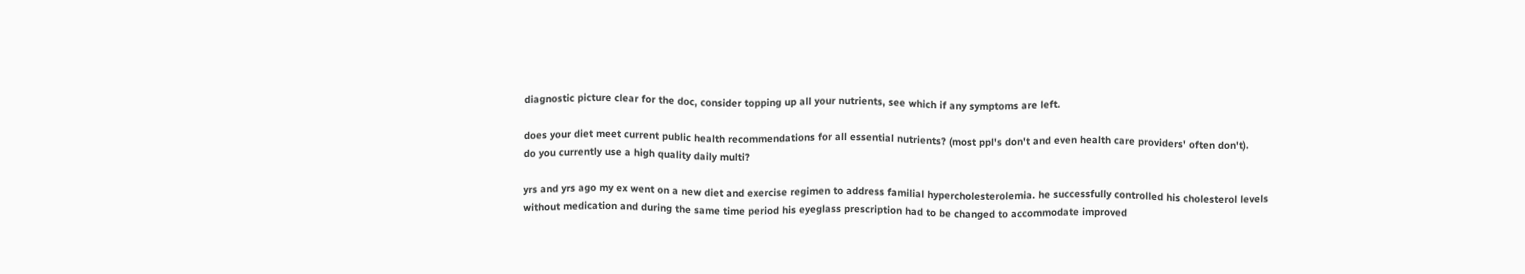diagnostic picture clear for the doc, consider topping up all your nutrients, see which if any symptoms are left.

does your diet meet current public health recommendations for all essential nutrients? (most ppl's don't and even health care providers' often don't).
do you currently use a high quality daily multi?

yrs and yrs ago my ex went on a new diet and exercise regimen to address familial hypercholesterolemia. he successfully controlled his cholesterol levels without medication and during the same time period his eyeglass prescription had to be changed to accommodate improved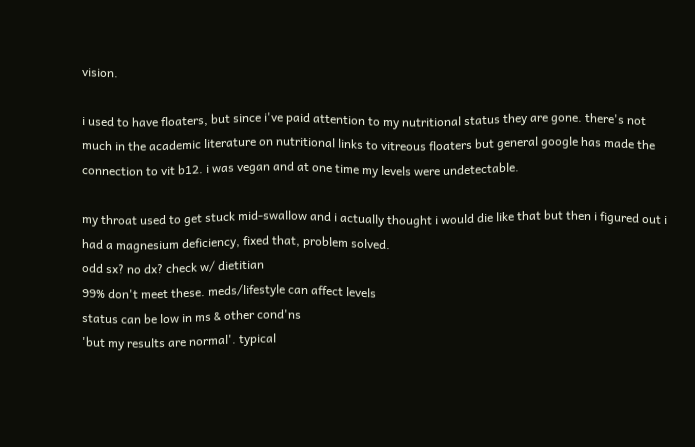vision.

i used to have floaters, but since i've paid attention to my nutritional status they are gone. there's not much in the academic literature on nutritional links to vitreous floaters but general google has made the connection to vit b12. i was vegan and at one time my levels were undetectable.

my throat used to get stuck mid-swallow and i actually thought i would die like that but then i figured out i had a magnesium deficiency, fixed that, problem solved.
odd sx? no dx? check w/ dietitian
99% don't meet these. meds/lifestyle can affect levels
status can be low in ms & other cond'ns
'but my results are normal'. typical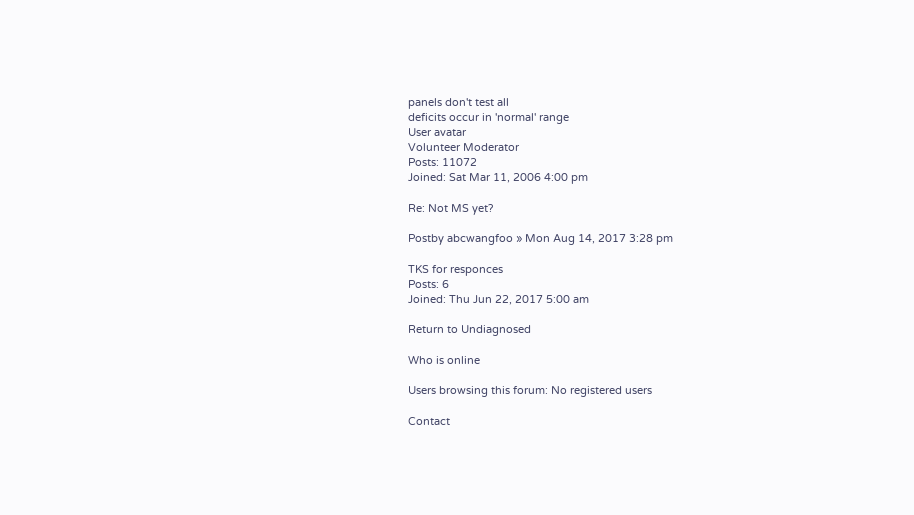panels don't test all
deficits occur in 'normal' range
User avatar
Volunteer Moderator
Posts: 11072
Joined: Sat Mar 11, 2006 4:00 pm

Re: Not MS yet?

Postby abcwangfoo » Mon Aug 14, 2017 3:28 pm

TKS for responces
Posts: 6
Joined: Thu Jun 22, 2017 5:00 am

Return to Undiagnosed

Who is online

Users browsing this forum: No registered users

Contact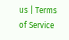us | Terms of Service